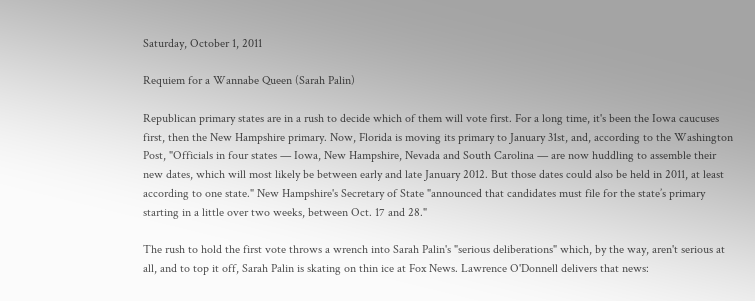Saturday, October 1, 2011

Requiem for a Wannabe Queen (Sarah Palin)

Republican primary states are in a rush to decide which of them will vote first. For a long time, it's been the Iowa caucuses first, then the New Hampshire primary. Now, Florida is moving its primary to January 31st, and, according to the Washington Post, "Officials in four states — Iowa, New Hampshire, Nevada and South Carolina — are now huddling to assemble their new dates, which will most likely be between early and late January 2012. But those dates could also be held in 2011, at least according to one state." New Hampshire's Secretary of State "announced that candidates must file for the state’s primary starting in a little over two weeks, between Oct. 17 and 28."

The rush to hold the first vote throws a wrench into Sarah Palin's "serious deliberations" which, by the way, aren't serious at all, and to top it off, Sarah Palin is skating on thin ice at Fox News. Lawrence O'Donnell delivers that news: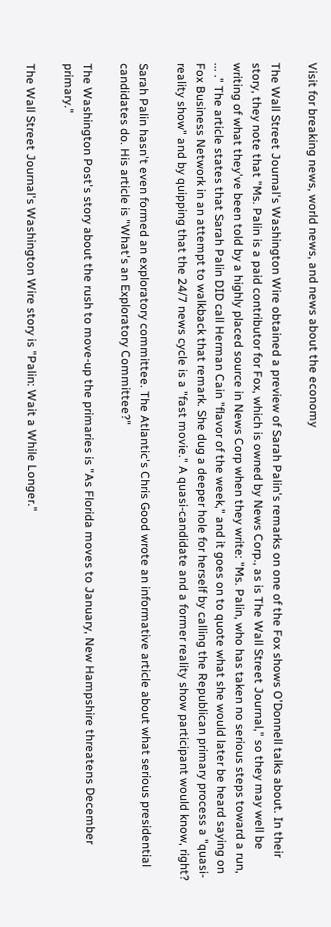Visit for breaking news, world news, and news about the economy

The Wall Street Journal's Washington Wire obtained a preview of Sarah Palin's remarks on one of the Fox shows O'Donnell talks about. In their story, they note that "Ms. Palin is a paid contributor for Fox, which is owned by News Corp., as is The Wall Street Journal," so they may well be writing of what they've been told by a highly placed source in News Corp when they write: "Ms. Palin, who has taken no serious steps toward a run, ... ." The article states that Sarah Palin DID call Herman Cain "flavor of the week," and it goes on to quote what she would later be heard saying on Fox Business Network in an attempt to walkback that remark. She dug a deeper hole for herself by calling the Republican primary process a "quasi-reality show" and by quipping that the 24/7 news cycle is a "fast movie." A quasi-candidate and a former reality show participant would know, right?

Sarah Palin hasn't even formed an exploratory committee. The Atlantic's Chris Good wrote an informative article about what serious presidential candidates do. His article is "What's an Exploratory Committee?"

The Washington Post's story about the rush to move-up the primaries is "As Florida moves to January, New Hampshire threatens December primary."

The Wall Street Journal's Washington Wire story is "Palin: Wait a While Longer."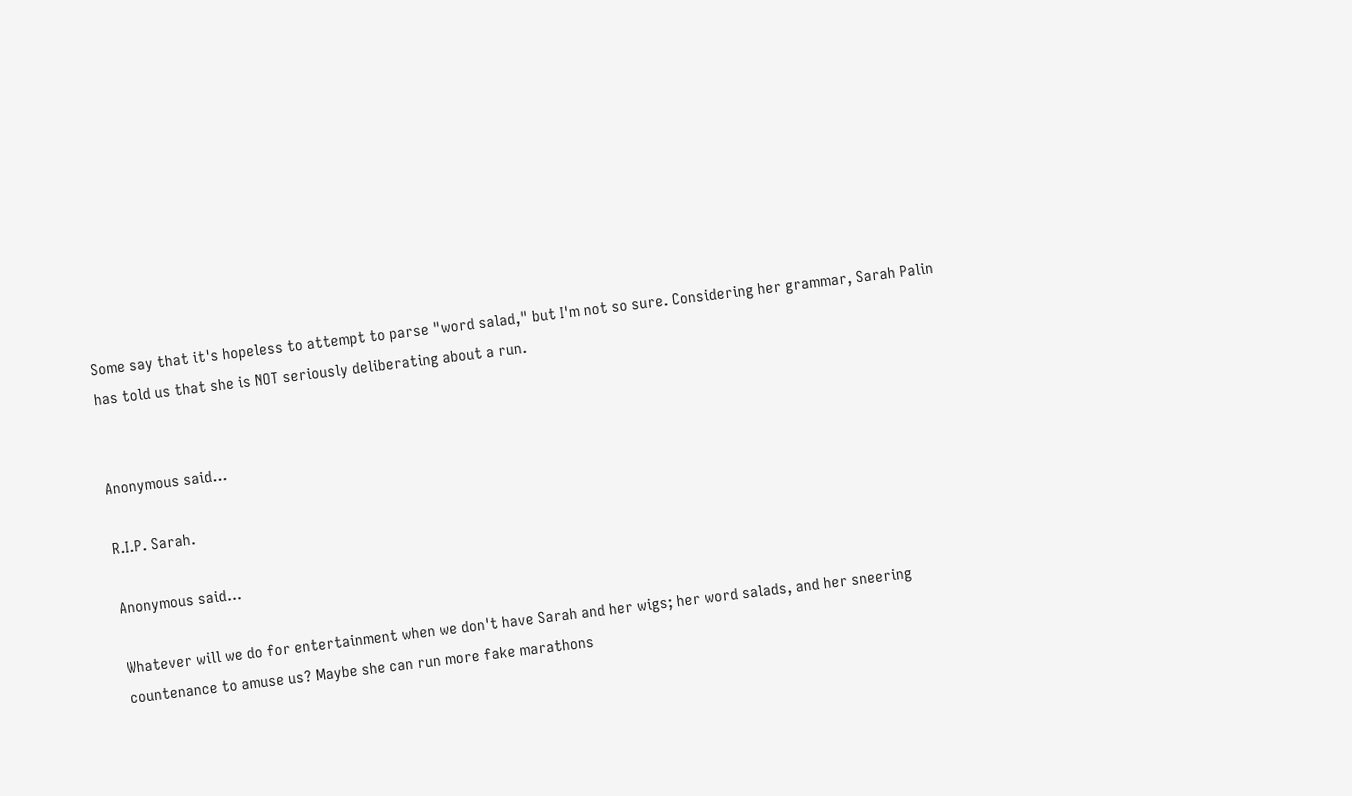Some say that it's hopeless to attempt to parse "word salad," but I'm not so sure. Considering her grammar, Sarah Palin has told us that she is NOT seriously deliberating about a run.


Anonymous said...

R.I.P. Sarah.

Anonymous said...

Whatever will we do for entertainment when we don't have Sarah and her wigs; her word salads, and her sneering countenance to amuse us? Maybe she can run more fake marathons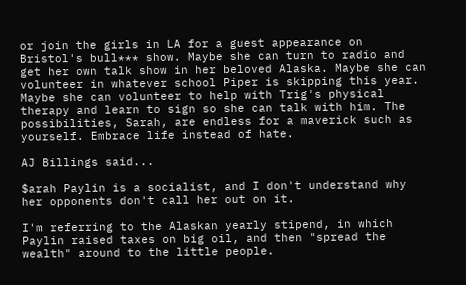or join the girls in LA for a guest appearance on Bristol's bull*** show. Maybe she can turn to radio and get her own talk show in her beloved Alaska. Maybe she can volunteer in whatever school Piper is skipping this year. Maybe she can volunteer to help with Trig's physical therapy and learn to sign so she can talk with him. The possibilities, Sarah, are endless for a maverick such as yourself. Embrace life instead of hate.

AJ Billings said...

$arah Paylin is a socialist, and I don't understand why her opponents don't call her out on it.

I'm referring to the Alaskan yearly stipend, in which Paylin raised taxes on big oil, and then "spread the wealth" around to the little people.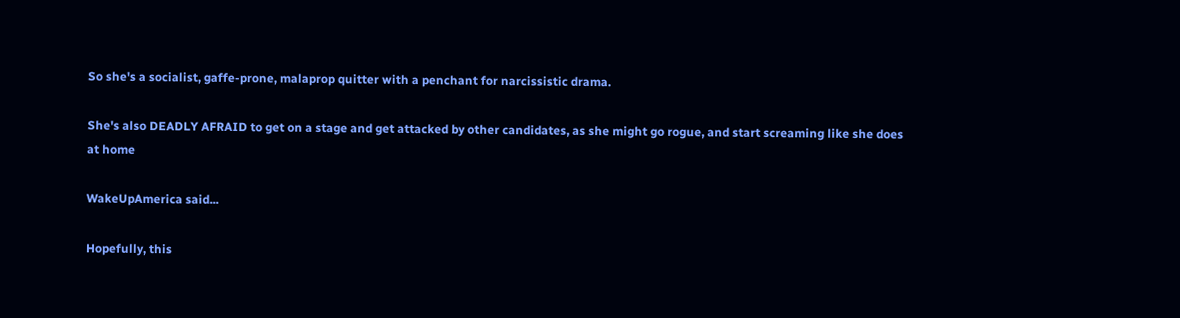So she's a socialist, gaffe-prone, malaprop quitter with a penchant for narcissistic drama.

She's also DEADLY AFRAID to get on a stage and get attacked by other candidates, as she might go rogue, and start screaming like she does at home

WakeUpAmerica said...

Hopefully, this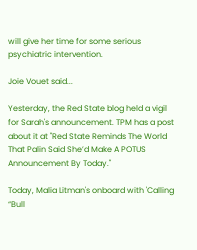will give her time for some serious psychiatric intervention.

Joie Vouet said...

Yesterday, the Red State blog held a vigil for Sarah's announcement. TPM has a post about it at "Red State Reminds The World That Palin Said She’d Make A POTUS Announcement By Today."

Today, Malia Litman's onboard with 'Calling “Bull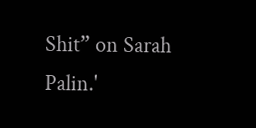Shit” on Sarah Palin.'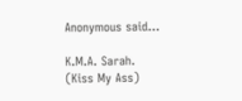Anonymous said...

K.M.A. Sarah.
(Kiss My Ass)